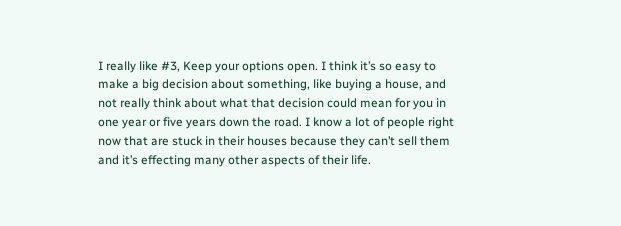I really like #3, Keep your options open. I think it’s so easy to make a big decision about something, like buying a house, and not really think about what that decision could mean for you in one year or five years down the road. I know a lot of people right now that are stuck in their houses because they can’t sell them and it’s effecting many other aspects of their life.